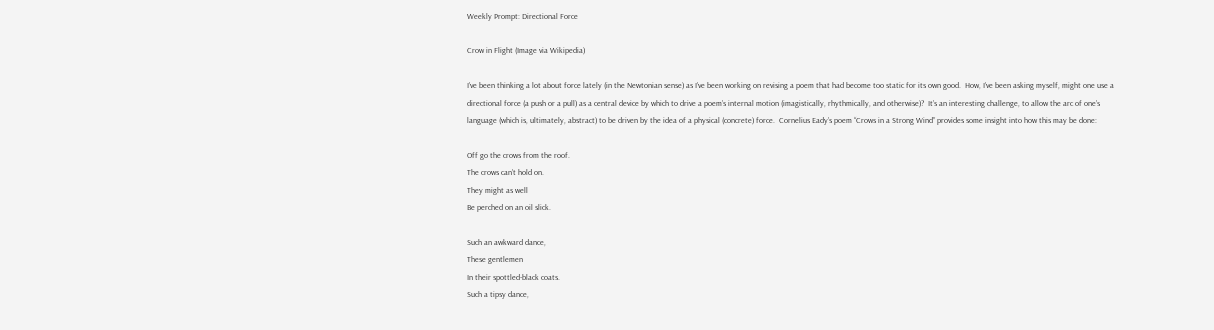Weekly Prompt: Directional Force

Crow in Flight (Image via Wikipedia)

I’ve been thinking a lot about force lately (in the Newtonian sense) as I’ve been working on revising a poem that had become too static for its own good.  How, I’ve been asking myself, might one use a directional force (a push or a pull) as a central device by which to drive a poem’s internal motion (imagistically, rhythmically, and otherwise)?  It’s an interesting challenge, to allow the arc of one’s language (which is, ultimately, abstract) to be driven by the idea of a physical (concrete) force.  Cornelius Eady’s poem “Crows in a Strong Wind” provides some insight into how this may be done:

Off go the crows from the roof.
The crows can’t hold on.
They might as well
Be perched on an oil slick.

Such an awkward dance,
These gentlemen
In their spottled-black coats.
Such a tipsy dance,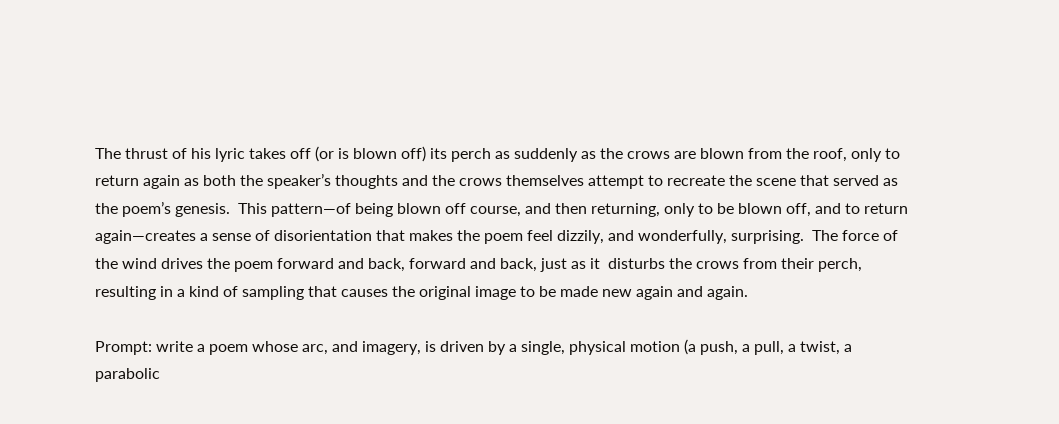The thrust of his lyric takes off (or is blown off) its perch as suddenly as the crows are blown from the roof, only to return again as both the speaker’s thoughts and the crows themselves attempt to recreate the scene that served as the poem’s genesis.  This pattern—of being blown off course, and then returning, only to be blown off, and to return again—creates a sense of disorientation that makes the poem feel dizzily, and wonderfully, surprising.  The force of the wind drives the poem forward and back, forward and back, just as it  disturbs the crows from their perch, resulting in a kind of sampling that causes the original image to be made new again and again.

Prompt: write a poem whose arc, and imagery, is driven by a single, physical motion (a push, a pull, a twist, a parabolic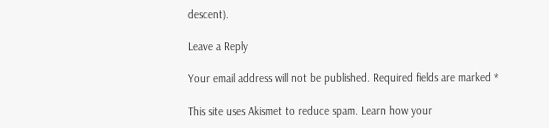descent).

Leave a Reply

Your email address will not be published. Required fields are marked *

This site uses Akismet to reduce spam. Learn how your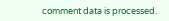comment data is processed.